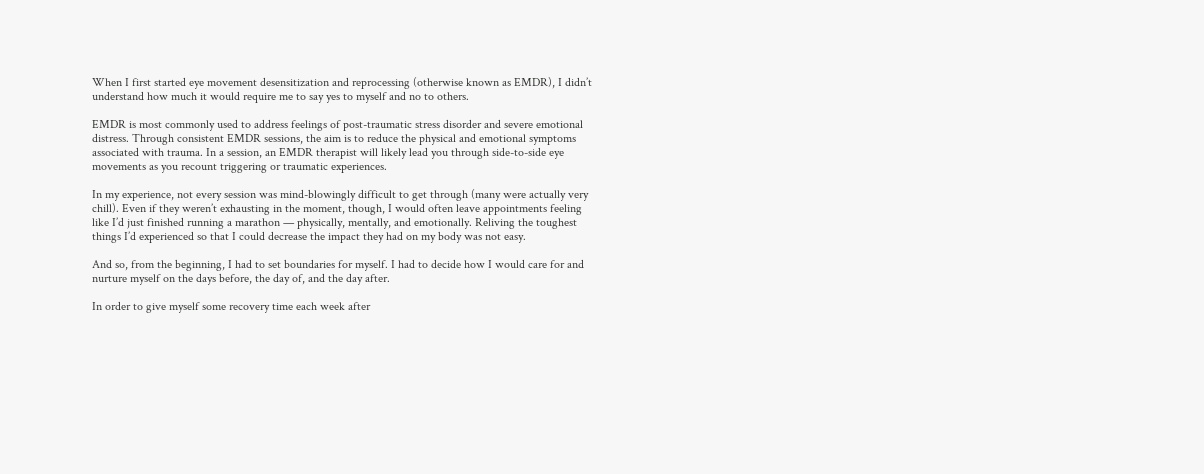When I first started eye movement desensitization and reprocessing (otherwise known as EMDR), I didn’t understand how much it would require me to say yes to myself and no to others.

EMDR is most commonly used to address feelings of post-traumatic stress disorder and severe emotional distress. Through consistent EMDR sessions, the aim is to reduce the physical and emotional symptoms associated with trauma. In a session, an EMDR therapist will likely lead you through side-to-side eye movements as you recount triggering or traumatic experiences.

In my experience, not every session was mind-blowingly difficult to get through (many were actually very chill). Even if they weren’t exhausting in the moment, though, I would often leave appointments feeling like I’d just finished running a marathon — physically, mentally, and emotionally. Reliving the toughest things I’d experienced so that I could decrease the impact they had on my body was not easy.

And so, from the beginning, I had to set boundaries for myself. I had to decide how I would care for and nurture myself on the days before, the day of, and the day after.

In order to give myself some recovery time each week after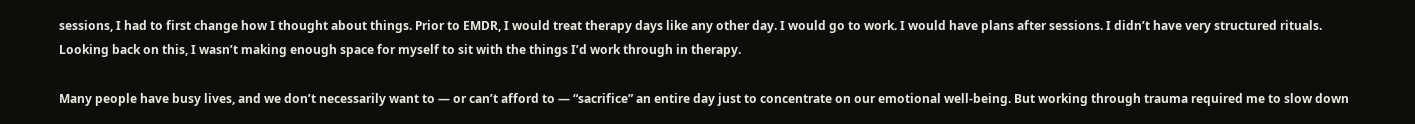sessions, I had to first change how I thought about things. Prior to EMDR, I would treat therapy days like any other day. I would go to work. I would have plans after sessions. I didn’t have very structured rituals. Looking back on this, I wasn’t making enough space for myself to sit with the things I’d work through in therapy.

Many people have busy lives, and we don’t necessarily want to — or can’t afford to — “sacrifice” an entire day just to concentrate on our emotional well-being. But working through trauma required me to slow down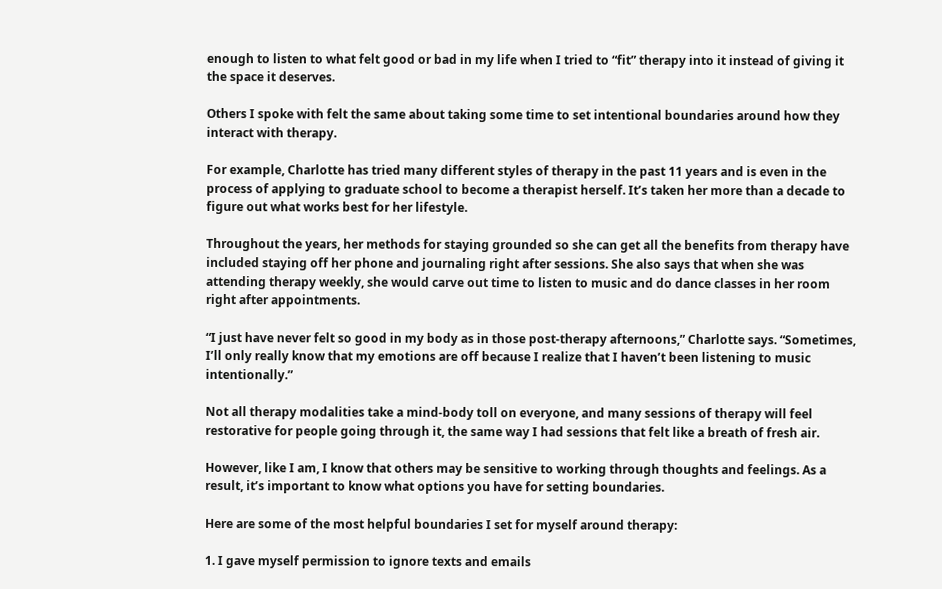enough to listen to what felt good or bad in my life when I tried to “fit” therapy into it instead of giving it the space it deserves.

Others I spoke with felt the same about taking some time to set intentional boundaries around how they interact with therapy.

For example, Charlotte has tried many different styles of therapy in the past 11 years and is even in the process of applying to graduate school to become a therapist herself. It’s taken her more than a decade to figure out what works best for her lifestyle.

Throughout the years, her methods for staying grounded so she can get all the benefits from therapy have included staying off her phone and journaling right after sessions. She also says that when she was attending therapy weekly, she would carve out time to listen to music and do dance classes in her room right after appointments.

“I just have never felt so good in my body as in those post-therapy afternoons,” Charlotte says. “Sometimes, I’ll only really know that my emotions are off because I realize that I haven’t been listening to music intentionally.”

Not all therapy modalities take a mind-body toll on everyone, and many sessions of therapy will feel restorative for people going through it, the same way I had sessions that felt like a breath of fresh air.

However, like I am, I know that others may be sensitive to working through thoughts and feelings. As a result, it’s important to know what options you have for setting boundaries.

Here are some of the most helpful boundaries I set for myself around therapy:

1. I gave myself permission to ignore texts and emails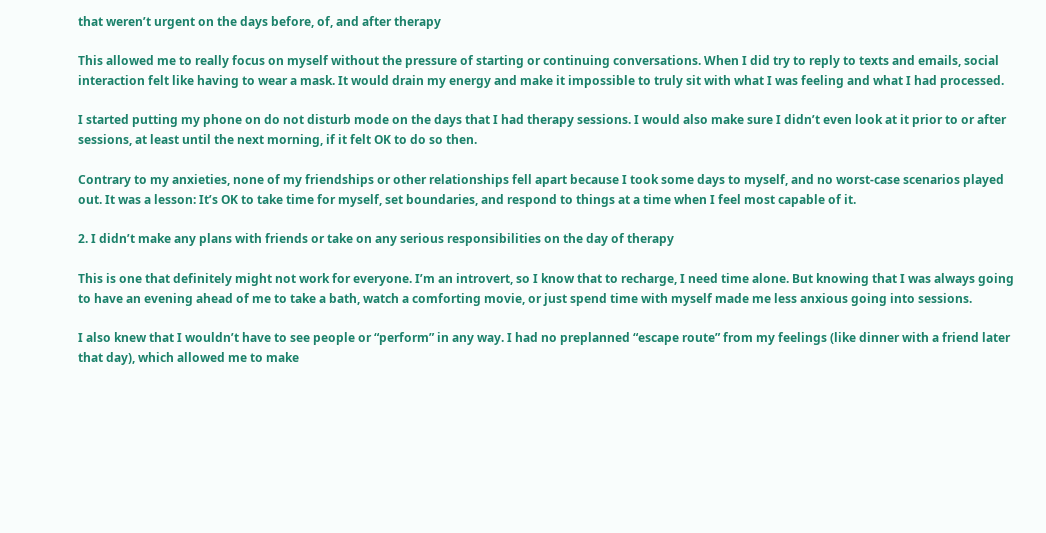that weren’t urgent on the days before, of, and after therapy

This allowed me to really focus on myself without the pressure of starting or continuing conversations. When I did try to reply to texts and emails, social interaction felt like having to wear a mask. It would drain my energy and make it impossible to truly sit with what I was feeling and what I had processed.

I started putting my phone on do not disturb mode on the days that I had therapy sessions. I would also make sure I didn’t even look at it prior to or after sessions, at least until the next morning, if it felt OK to do so then.

Contrary to my anxieties, none of my friendships or other relationships fell apart because I took some days to myself, and no worst-case scenarios played out. It was a lesson: It’s OK to take time for myself, set boundaries, and respond to things at a time when I feel most capable of it.

2. I didn’t make any plans with friends or take on any serious responsibilities on the day of therapy

This is one that definitely might not work for everyone. I’m an introvert, so I know that to recharge, I need time alone. But knowing that I was always going to have an evening ahead of me to take a bath, watch a comforting movie, or just spend time with myself made me less anxious going into sessions.

I also knew that I wouldn’t have to see people or “perform” in any way. I had no preplanned “escape route” from my feelings (like dinner with a friend later that day), which allowed me to make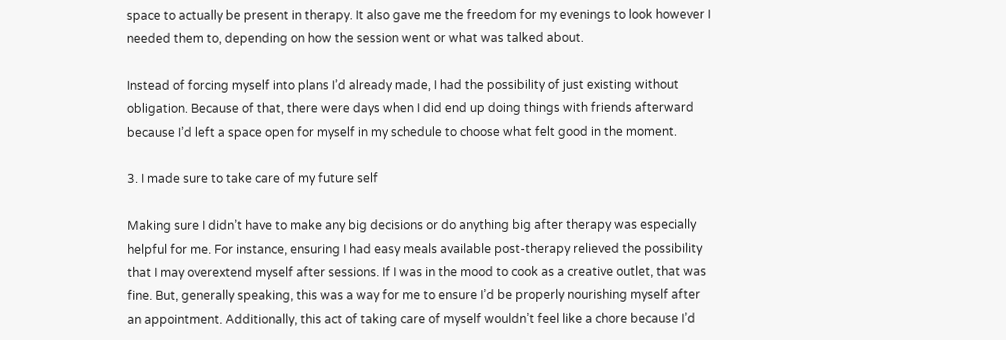space to actually be present in therapy. It also gave me the freedom for my evenings to look however I needed them to, depending on how the session went or what was talked about.

Instead of forcing myself into plans I’d already made, I had the possibility of just existing without obligation. Because of that, there were days when I did end up doing things with friends afterward because I’d left a space open for myself in my schedule to choose what felt good in the moment.

3. I made sure to take care of my future self

Making sure I didn’t have to make any big decisions or do anything big after therapy was especially helpful for me. For instance, ensuring I had easy meals available post-therapy relieved the possibility that I may overextend myself after sessions. If I was in the mood to cook as a creative outlet, that was fine. But, generally speaking, this was a way for me to ensure I’d be properly nourishing myself after an appointment. Additionally, this act of taking care of myself wouldn’t feel like a chore because I’d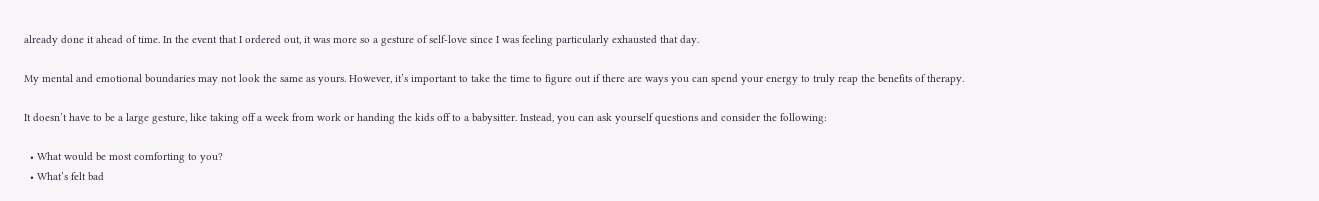already done it ahead of time. In the event that I ordered out, it was more so a gesture of self-love since I was feeling particularly exhausted that day.

My mental and emotional boundaries may not look the same as yours. However, it’s important to take the time to figure out if there are ways you can spend your energy to truly reap the benefits of therapy.

It doesn’t have to be a large gesture, like taking off a week from work or handing the kids off to a babysitter. Instead, you can ask yourself questions and consider the following:

  • What would be most comforting to you?
  • What’s felt bad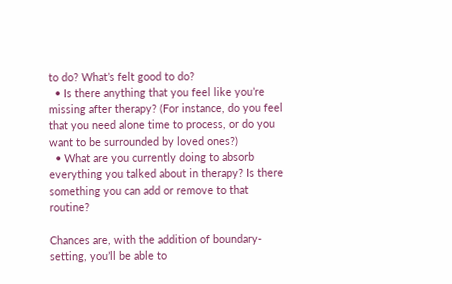to do? What’s felt good to do?
  • Is there anything that you feel like you’re missing after therapy? (For instance, do you feel that you need alone time to process, or do you want to be surrounded by loved ones?)
  • What are you currently doing to absorb everything you talked about in therapy? Is there something you can add or remove to that routine?

Chances are, with the addition of boundary-setting, you’ll be able to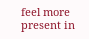feel more present in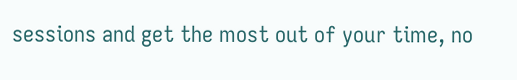sessions and get the most out of your time, no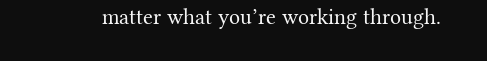matter what you’re working through.